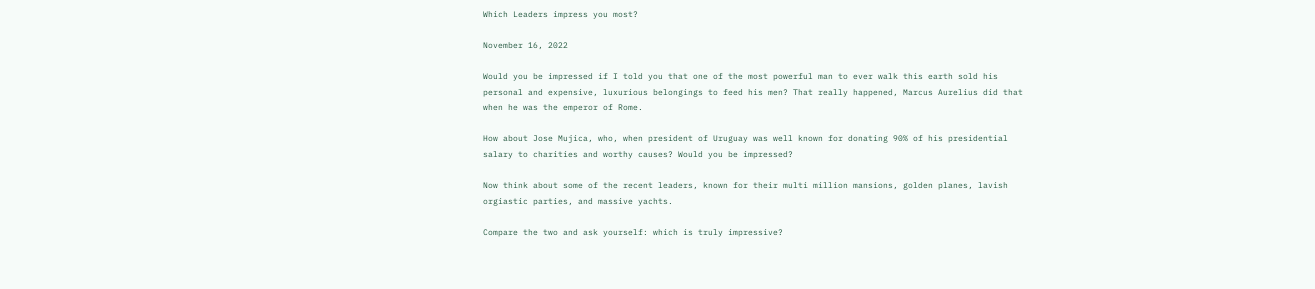Which Leaders impress you most?

November 16, 2022

Would you be impressed if I told you that one of the most powerful man to ever walk this earth sold his personal and expensive, luxurious belongings to feed his men? That really happened, Marcus Aurelius did that when he was the emperor of Rome.

How about Jose Mujica, who, when president of Uruguay was well known for donating 90% of his presidential salary to charities and worthy causes? Would you be impressed?

Now think about some of the recent leaders, known for their multi million mansions, golden planes, lavish orgiastic parties, and massive yachts.

Compare the two and ask yourself: which is truly impressive?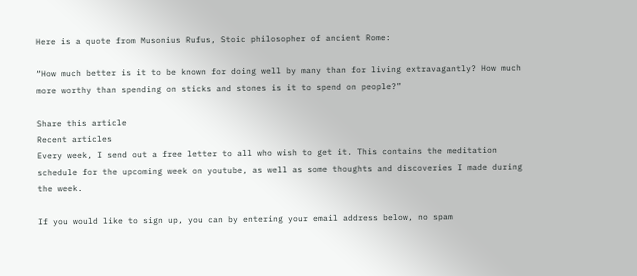Here is a quote from Musonius Rufus, Stoic philosopher of ancient Rome:

“How much better is it to be known for doing well by many than for living extravagantly? How much more worthy than spending on sticks and stones is it to spend on people?”

Share this article
Recent articles
Every week, I send out a free letter to all who wish to get it. This contains the meditation schedule for the upcoming week on youtube, as well as some thoughts and discoveries I made during the week.

If you would like to sign up, you can by entering your email address below, no spam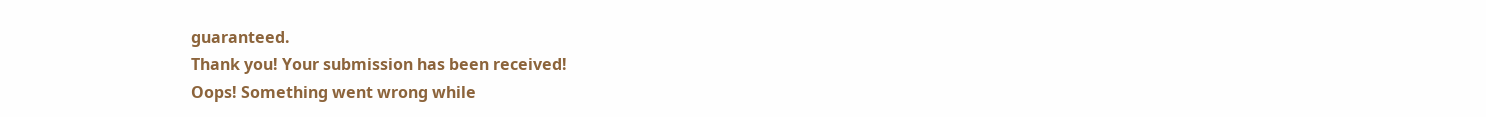guaranteed.
Thank you! Your submission has been received!
Oops! Something went wrong while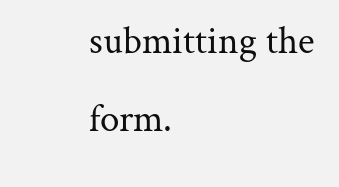submitting the form.